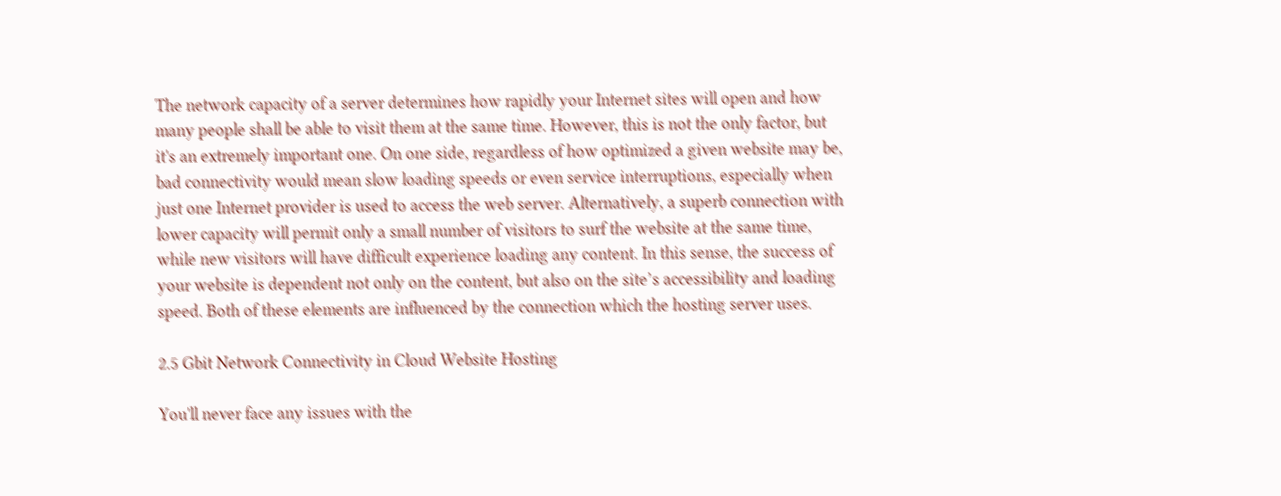The network capacity of a server determines how rapidly your Internet sites will open and how many people shall be able to visit them at the same time. However, this is not the only factor, but it's an extremely important one. On one side, regardless of how optimized a given website may be, bad connectivity would mean slow loading speeds or even service interruptions, especially when just one Internet provider is used to access the web server. Alternatively, a superb connection with lower capacity will permit only a small number of visitors to surf the website at the same time, while new visitors will have difficult experience loading any content. In this sense, the success of your website is dependent not only on the content, but also on the site’s accessibility and loading speed. Both of these elements are influenced by the connection which the hosting server uses.

2.5 Gbit Network Connectivity in Cloud Website Hosting

You'll never face any issues with the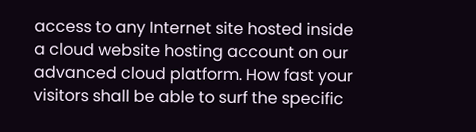access to any Internet site hosted inside a cloud website hosting account on our advanced cloud platform. How fast your visitors shall be able to surf the specific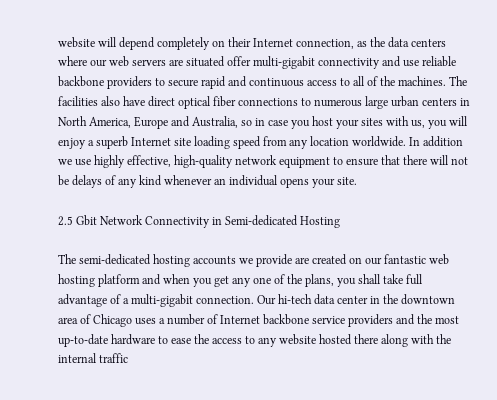website will depend completely on their Internet connection, as the data centers where our web servers are situated offer multi-gigabit connectivity and use reliable backbone providers to secure rapid and continuous access to all of the machines. The facilities also have direct optical fiber connections to numerous large urban centers in North America, Europe and Australia, so in case you host your sites with us, you will enjoy a superb Internet site loading speed from any location worldwide. In addition we use highly effective, high-quality network equipment to ensure that there will not be delays of any kind whenever an individual opens your site.

2.5 Gbit Network Connectivity in Semi-dedicated Hosting

The semi-dedicated hosting accounts we provide are created on our fantastic web hosting platform and when you get any one of the plans, you shall take full advantage of a multi-gigabit connection. Our hi-tech data center in the downtown area of Chicago uses a number of Internet backbone service providers and the most up-to-date hardware to ease the access to any website hosted there along with the internal traffic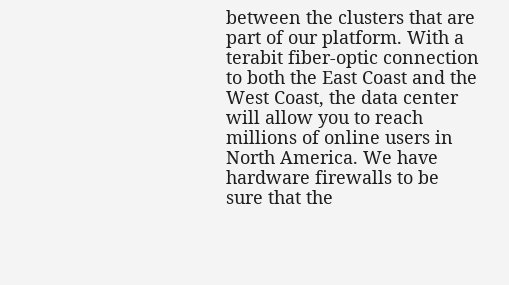between the clusters that are part of our platform. With a terabit fiber-optic connection to both the East Coast and the West Coast, the data center will allow you to reach millions of online users in North America. We have hardware firewalls to be sure that the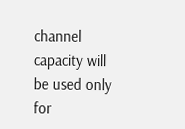channel capacity will be used only for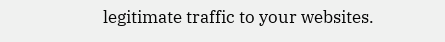legitimate traffic to your websites.